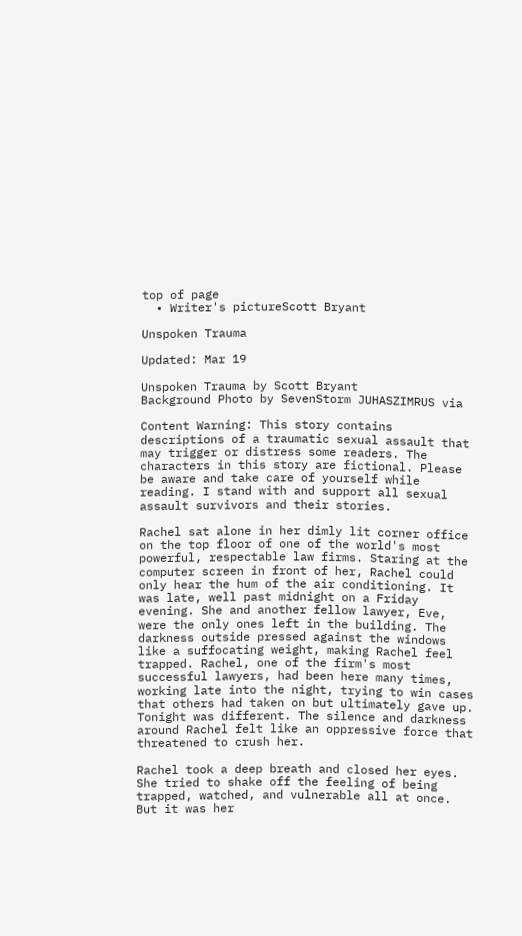top of page
  • Writer's pictureScott Bryant

Unspoken Trauma

Updated: Mar 19

Unspoken Trauma by Scott Bryant
Background Photo by SevenStorm JUHASZIMRUS via

Content Warning: This story contains descriptions of a traumatic sexual assault that may trigger or distress some readers. The characters in this story are fictional. Please be aware and take care of yourself while reading. I stand with and support all sexual assault survivors and their stories.

Rachel sat alone in her dimly lit corner office on the top floor of one of the world's most powerful, respectable law firms. Staring at the computer screen in front of her, Rachel could only hear the hum of the air conditioning. It was late, well past midnight on a Friday evening. She and another fellow lawyer, Eve, were the only ones left in the building. The darkness outside pressed against the windows like a suffocating weight, making Rachel feel trapped. Rachel, one of the firm's most successful lawyers, had been here many times, working late into the night, trying to win cases that others had taken on but ultimately gave up. Tonight was different. The silence and darkness around Rachel felt like an oppressive force that threatened to crush her.

Rachel took a deep breath and closed her eyes. She tried to shake off the feeling of being trapped, watched, and vulnerable all at once. But it was her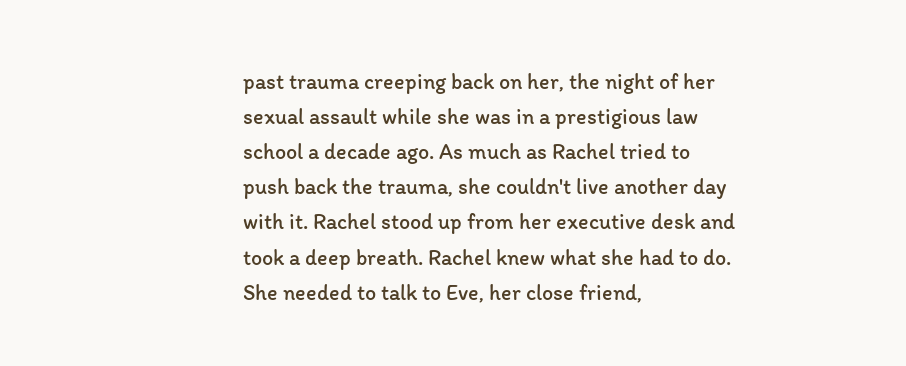past trauma creeping back on her, the night of her sexual assault while she was in a prestigious law school a decade ago. As much as Rachel tried to push back the trauma, she couldn't live another day with it. Rachel stood up from her executive desk and took a deep breath. Rachel knew what she had to do. She needed to talk to Eve, her close friend,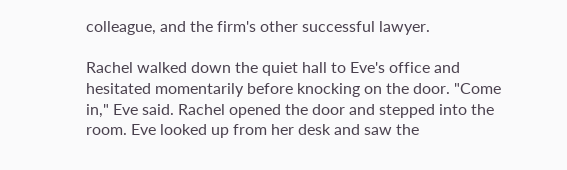colleague, and the firm's other successful lawyer.

Rachel walked down the quiet hall to Eve's office and hesitated momentarily before knocking on the door. "Come in," Eve said. Rachel opened the door and stepped into the room. Eve looked up from her desk and saw the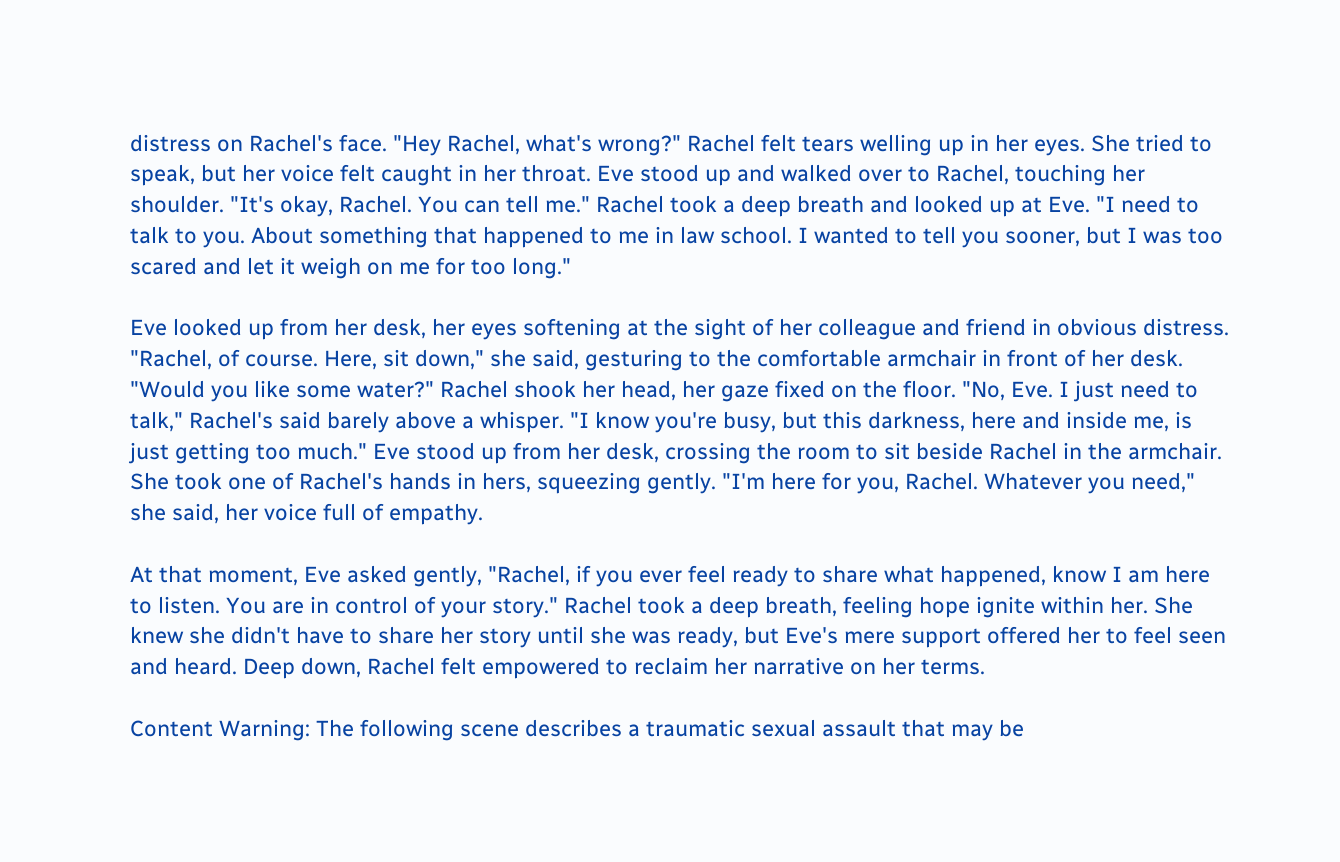distress on Rachel's face. "Hey Rachel, what's wrong?" Rachel felt tears welling up in her eyes. She tried to speak, but her voice felt caught in her throat. Eve stood up and walked over to Rachel, touching her shoulder. "It's okay, Rachel. You can tell me." Rachel took a deep breath and looked up at Eve. "I need to talk to you. About something that happened to me in law school. I wanted to tell you sooner, but I was too scared and let it weigh on me for too long."

Eve looked up from her desk, her eyes softening at the sight of her colleague and friend in obvious distress. "Rachel, of course. Here, sit down," she said, gesturing to the comfortable armchair in front of her desk. "Would you like some water?" Rachel shook her head, her gaze fixed on the floor. "No, Eve. I just need to talk," Rachel's said barely above a whisper. "I know you're busy, but this darkness, here and inside me, is just getting too much." Eve stood up from her desk, crossing the room to sit beside Rachel in the armchair. She took one of Rachel's hands in hers, squeezing gently. "I'm here for you, Rachel. Whatever you need," she said, her voice full of empathy.

At that moment, Eve asked gently, "Rachel, if you ever feel ready to share what happened, know I am here to listen. You are in control of your story." Rachel took a deep breath, feeling hope ignite within her. She knew she didn't have to share her story until she was ready, but Eve's mere support offered her to feel seen and heard. Deep down, Rachel felt empowered to reclaim her narrative on her terms.

Content Warning: The following scene describes a traumatic sexual assault that may be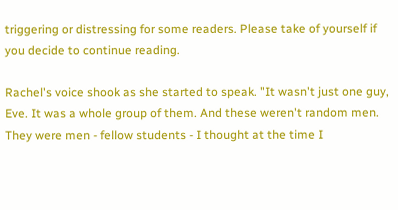triggering or distressing for some readers. Please take of yourself if you decide to continue reading.

Rachel's voice shook as she started to speak. "It wasn't just one guy, Eve. It was a whole group of them. And these weren't random men. They were men - fellow students - I thought at the time I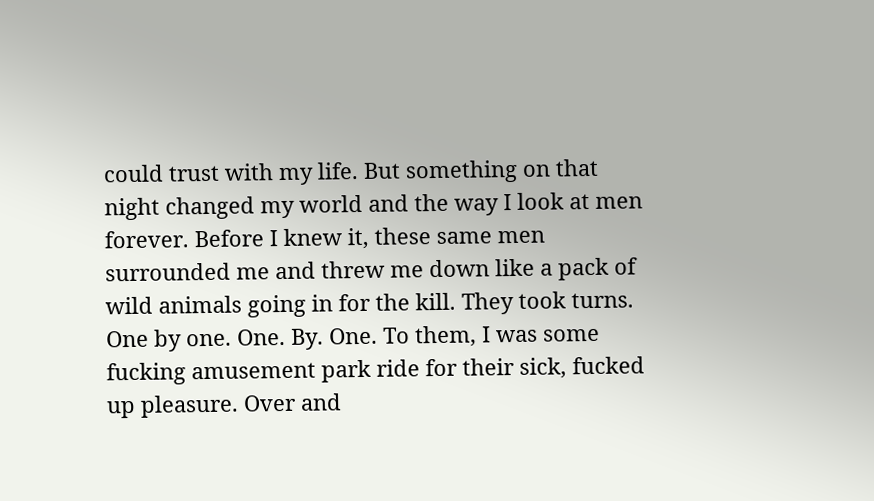could trust with my life. But something on that night changed my world and the way I look at men forever. Before I knew it, these same men surrounded me and threw me down like a pack of wild animals going in for the kill. They took turns. One by one. One. By. One. To them, I was some fucking amusement park ride for their sick, fucked up pleasure. Over and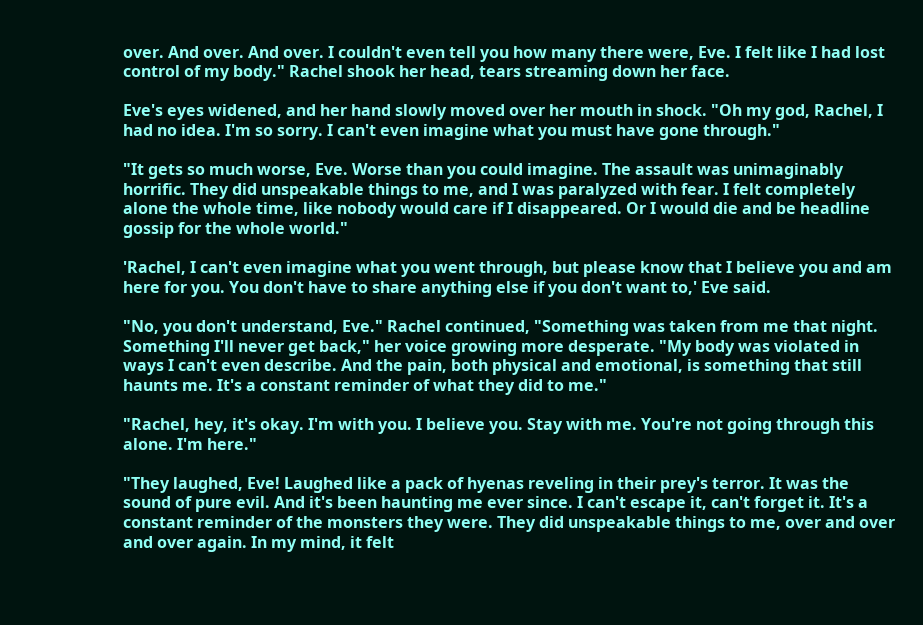over. And over. And over. I couldn't even tell you how many there were, Eve. I felt like I had lost control of my body." Rachel shook her head, tears streaming down her face.

Eve's eyes widened, and her hand slowly moved over her mouth in shock. "Oh my god, Rachel, I had no idea. I'm so sorry. I can't even imagine what you must have gone through."

"It gets so much worse, Eve. Worse than you could imagine. The assault was unimaginably horrific. They did unspeakable things to me, and I was paralyzed with fear. I felt completely alone the whole time, like nobody would care if I disappeared. Or I would die and be headline gossip for the whole world."

'Rachel, I can't even imagine what you went through, but please know that I believe you and am here for you. You don't have to share anything else if you don't want to,' Eve said.

"No, you don't understand, Eve." Rachel continued, "Something was taken from me that night. Something I'll never get back," her voice growing more desperate. "My body was violated in ways I can't even describe. And the pain, both physical and emotional, is something that still haunts me. It's a constant reminder of what they did to me."

"Rachel, hey, it's okay. I'm with you. I believe you. Stay with me. You're not going through this alone. I'm here."

"They laughed, Eve! Laughed like a pack of hyenas reveling in their prey's terror. It was the sound of pure evil. And it's been haunting me ever since. I can't escape it, can't forget it. It's a constant reminder of the monsters they were. They did unspeakable things to me, over and over and over again. In my mind, it felt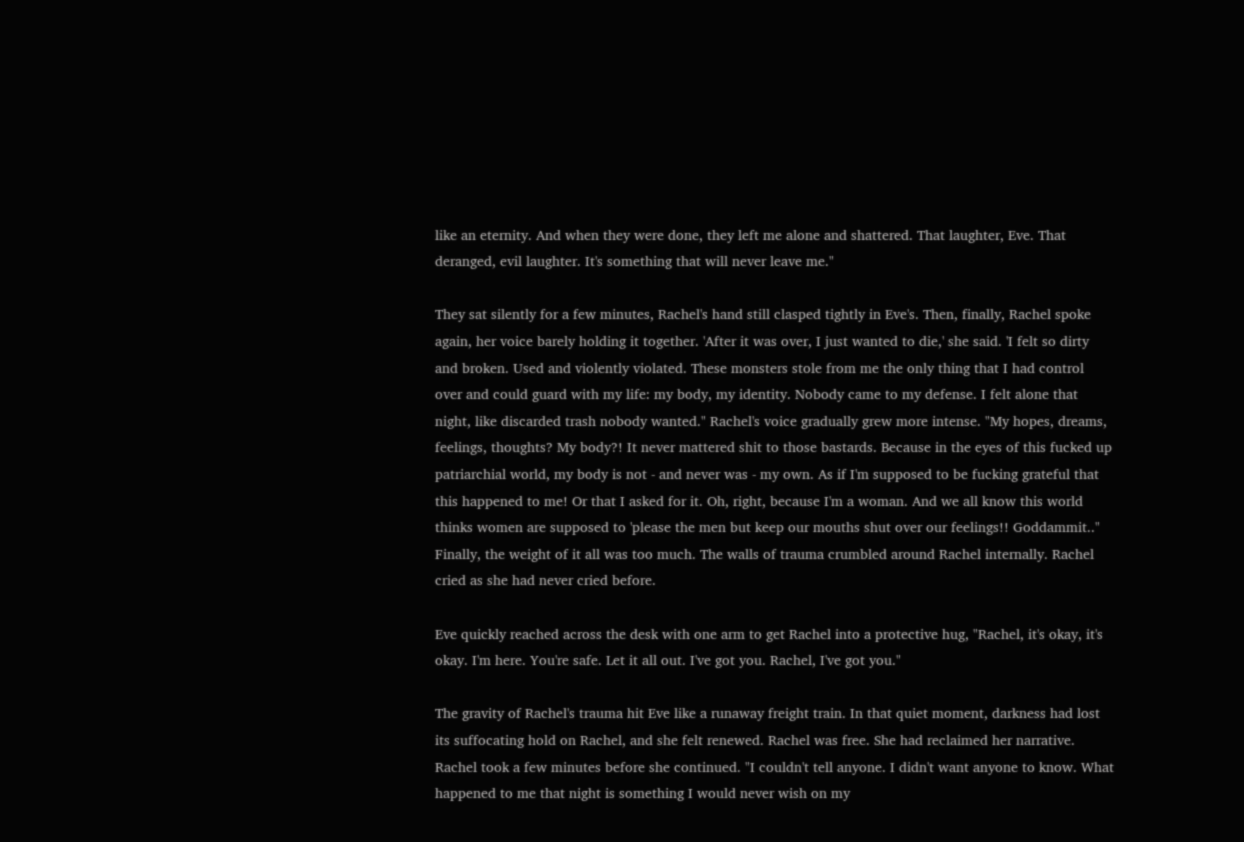like an eternity. And when they were done, they left me alone and shattered. That laughter, Eve. That deranged, evil laughter. It's something that will never leave me."

They sat silently for a few minutes, Rachel's hand still clasped tightly in Eve's. Then, finally, Rachel spoke again, her voice barely holding it together. 'After it was over, I just wanted to die,' she said. 'I felt so dirty and broken. Used and violently violated. These monsters stole from me the only thing that I had control over and could guard with my life: my body, my identity. Nobody came to my defense. I felt alone that night, like discarded trash nobody wanted." Rachel's voice gradually grew more intense. "My hopes, dreams, feelings, thoughts? My body?! It never mattered shit to those bastards. Because in the eyes of this fucked up patriarchial world, my body is not - and never was - my own. As if I'm supposed to be fucking grateful that this happened to me! Or that I asked for it. Oh, right, because I'm a woman. And we all know this world thinks women are supposed to 'please the men but keep our mouths shut over our feelings!! Goddammit.." Finally, the weight of it all was too much. The walls of trauma crumbled around Rachel internally. Rachel cried as she had never cried before.

Eve quickly reached across the desk with one arm to get Rachel into a protective hug, "Rachel, it's okay, it's okay. I'm here. You're safe. Let it all out. I've got you. Rachel, I've got you."

The gravity of Rachel's trauma hit Eve like a runaway freight train. In that quiet moment, darkness had lost its suffocating hold on Rachel, and she felt renewed. Rachel was free. She had reclaimed her narrative. Rachel took a few minutes before she continued. "I couldn't tell anyone. I didn't want anyone to know. What happened to me that night is something I would never wish on my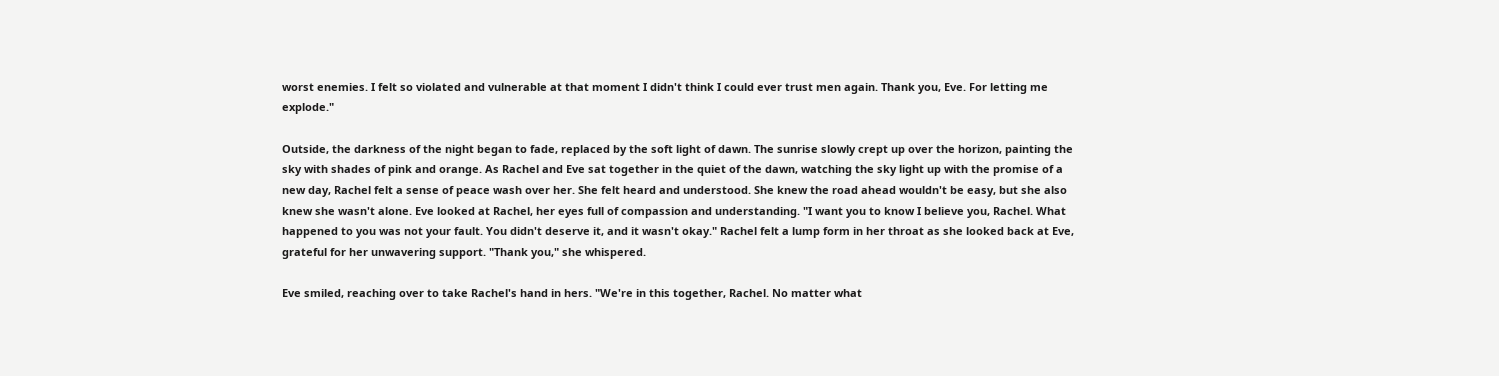worst enemies. I felt so violated and vulnerable at that moment I didn't think I could ever trust men again. Thank you, Eve. For letting me explode."

Outside, the darkness of the night began to fade, replaced by the soft light of dawn. The sunrise slowly crept up over the horizon, painting the sky with shades of pink and orange. As Rachel and Eve sat together in the quiet of the dawn, watching the sky light up with the promise of a new day, Rachel felt a sense of peace wash over her. She felt heard and understood. She knew the road ahead wouldn't be easy, but she also knew she wasn't alone. Eve looked at Rachel, her eyes full of compassion and understanding. "I want you to know I believe you, Rachel. What happened to you was not your fault. You didn't deserve it, and it wasn't okay." Rachel felt a lump form in her throat as she looked back at Eve, grateful for her unwavering support. "Thank you," she whispered.

Eve smiled, reaching over to take Rachel's hand in hers. "We're in this together, Rachel. No matter what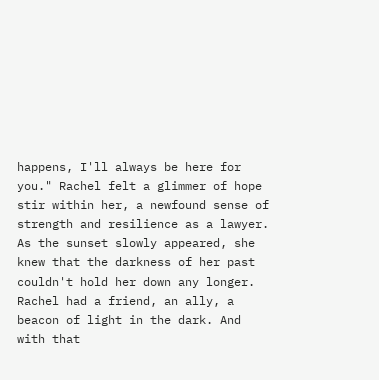happens, I'll always be here for you." Rachel felt a glimmer of hope stir within her, a newfound sense of strength and resilience as a lawyer. As the sunset slowly appeared, she knew that the darkness of her past couldn't hold her down any longer. Rachel had a friend, an ally, a beacon of light in the dark. And with that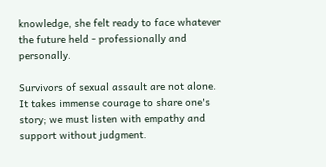knowledge, she felt ready to face whatever the future held - professionally and personally.

Survivors of sexual assault are not alone. It takes immense courage to share one's story; we must listen with empathy and support without judgment.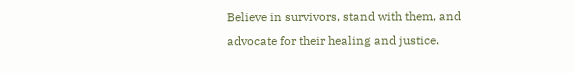Believe in survivors, stand with them, and advocate for their healing and justice.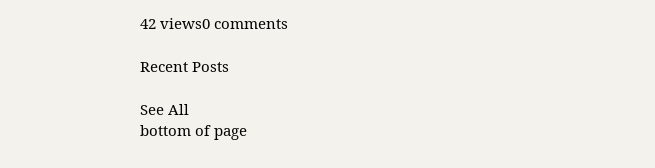42 views0 comments

Recent Posts

See All
bottom of page